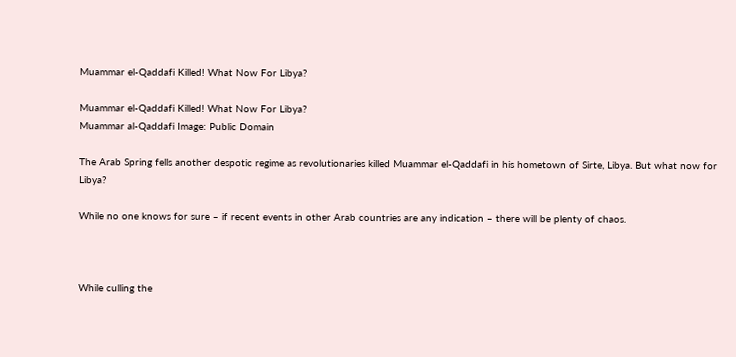Muammar el-Qaddafi Killed! What Now For Libya?

Muammar el-Qaddafi Killed! What Now For Libya?
Muammar al-Qaddafi Image: Public Domain

The Arab Spring fells another despotic regime as revolutionaries killed Muammar el-Qaddafi in his hometown of Sirte, Libya. But what now for Libya?

While no one knows for sure – if recent events in other Arab countries are any indication – there will be plenty of chaos.



While culling the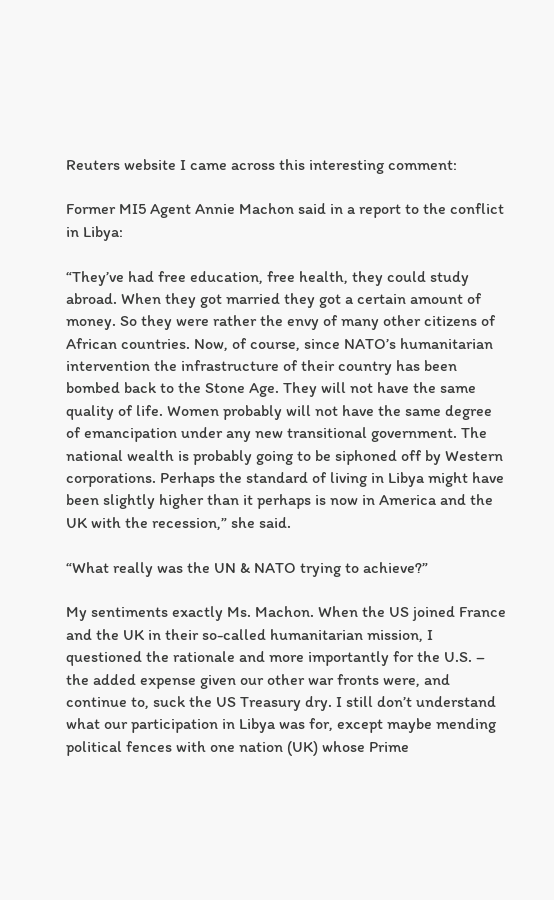Reuters website I came across this interesting comment:

Former MI5 Agent Annie Machon said in a report to the conflict in Libya:

“They’ve had free education, free health, they could study abroad. When they got married they got a certain amount of money. So they were rather the envy of many other citizens of African countries. Now, of course, since NATO’s humanitarian intervention the infrastructure of their country has been bombed back to the Stone Age. They will not have the same quality of life. Women probably will not have the same degree of emancipation under any new transitional government. The national wealth is probably going to be siphoned off by Western corporations. Perhaps the standard of living in Libya might have been slightly higher than it perhaps is now in America and the UK with the recession,” she said.

“What really was the UN & NATO trying to achieve?”

My sentiments exactly Ms. Machon. When the US joined France and the UK in their so-called humanitarian mission, I questioned the rationale and more importantly for the U.S. – the added expense given our other war fronts were, and continue to, suck the US Treasury dry. I still don’t understand what our participation in Libya was for, except maybe mending political fences with one nation (UK) whose Prime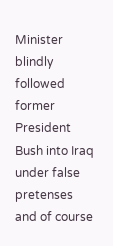Minister blindly followed former President Bush into Iraq under false pretenses and of course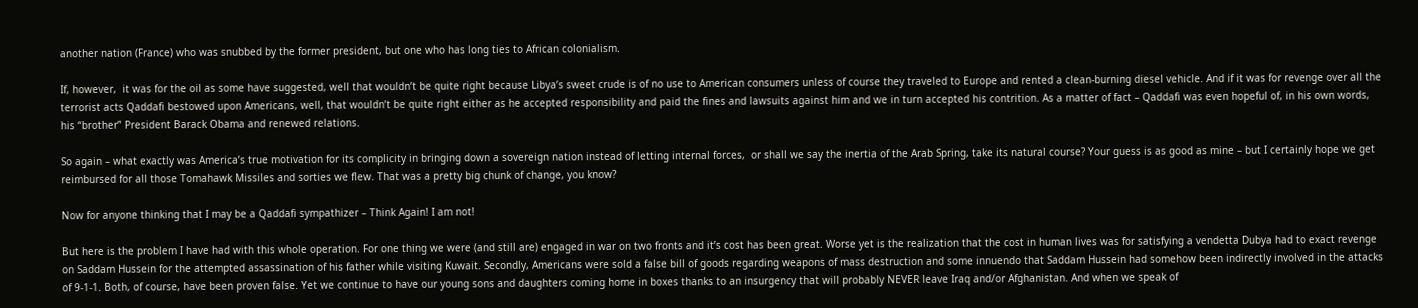another nation (France) who was snubbed by the former president, but one who has long ties to African colonialism.

If, however,  it was for the oil as some have suggested, well that wouldn’t be quite right because Libya’s sweet crude is of no use to American consumers unless of course they traveled to Europe and rented a clean-burning diesel vehicle. And if it was for revenge over all the terrorist acts Qaddafi bestowed upon Americans, well, that wouldn’t be quite right either as he accepted responsibility and paid the fines and lawsuits against him and we in turn accepted his contrition. As a matter of fact – Qaddafi was even hopeful of, in his own words,  his “brother” President Barack Obama and renewed relations.

So again – what exactly was America’s true motivation for its complicity in bringing down a sovereign nation instead of letting internal forces,  or shall we say the inertia of the Arab Spring, take its natural course? Your guess is as good as mine – but I certainly hope we get reimbursed for all those Tomahawk Missiles and sorties we flew. That was a pretty big chunk of change, you know?

Now for anyone thinking that I may be a Qaddafi sympathizer – Think Again! I am not!

But here is the problem I have had with this whole operation. For one thing we were (and still are) engaged in war on two fronts and it’s cost has been great. Worse yet is the realization that the cost in human lives was for satisfying a vendetta Dubya had to exact revenge on Saddam Hussein for the attempted assassination of his father while visiting Kuwait. Secondly, Americans were sold a false bill of goods regarding weapons of mass destruction and some innuendo that Saddam Hussein had somehow been indirectly involved in the attacks of 9-1-1. Both, of course, have been proven false. Yet we continue to have our young sons and daughters coming home in boxes thanks to an insurgency that will probably NEVER leave Iraq and/or Afghanistan. And when we speak of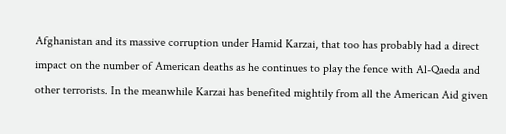Afghanistan and its massive corruption under Hamid Karzai, that too has probably had a direct impact on the number of American deaths as he continues to play the fence with Al-Qaeda and other terrorists. In the meanwhile Karzai has benefited mightily from all the American Aid given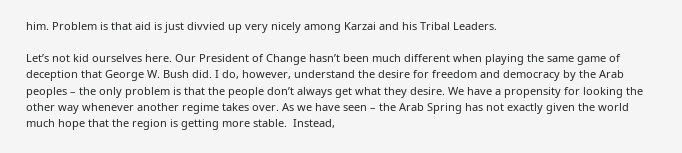him. Problem is that aid is just divvied up very nicely among Karzai and his Tribal Leaders.

Let’s not kid ourselves here. Our President of Change hasn’t been much different when playing the same game of deception that George W. Bush did. I do, however, understand the desire for freedom and democracy by the Arab peoples – the only problem is that the people don’t always get what they desire. We have a propensity for looking the other way whenever another regime takes over. As we have seen – the Arab Spring has not exactly given the world much hope that the region is getting more stable.  Instead,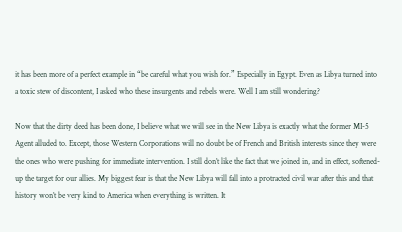it has been more of a perfect example in “be careful what you wish for.” Especially in Egypt. Even as Libya turned into a toxic stew of discontent, I asked who these insurgents and rebels were. Well I am still wondering?

Now that the dirty deed has been done, I believe what we will see in the New Libya is exactly what the former MI-5 Agent alluded to. Except, those Western Corporations will no doubt be of French and British interests since they were the ones who were pushing for immediate intervention. I still don’t like the fact that we joined in, and in effect, softened-up the target for our allies. My biggest fear is that the New Libya will fall into a protracted civil war after this and that history won’t be very kind to America when everything is written. It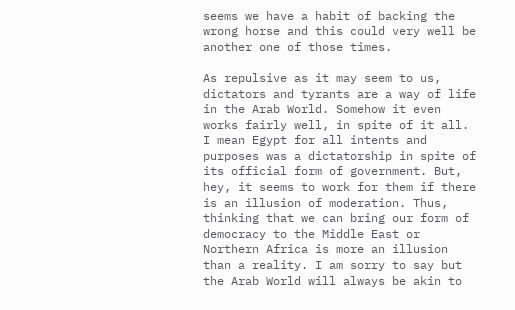seems we have a habit of backing the wrong horse and this could very well be another one of those times.

As repulsive as it may seem to us, dictators and tyrants are a way of life in the Arab World. Somehow it even works fairly well, in spite of it all. I mean Egypt for all intents and purposes was a dictatorship in spite of its official form of government. But, hey, it seems to work for them if there is an illusion of moderation. Thus, thinking that we can bring our form of democracy to the Middle East or Northern Africa is more an illusion than a reality. I am sorry to say but the Arab World will always be akin to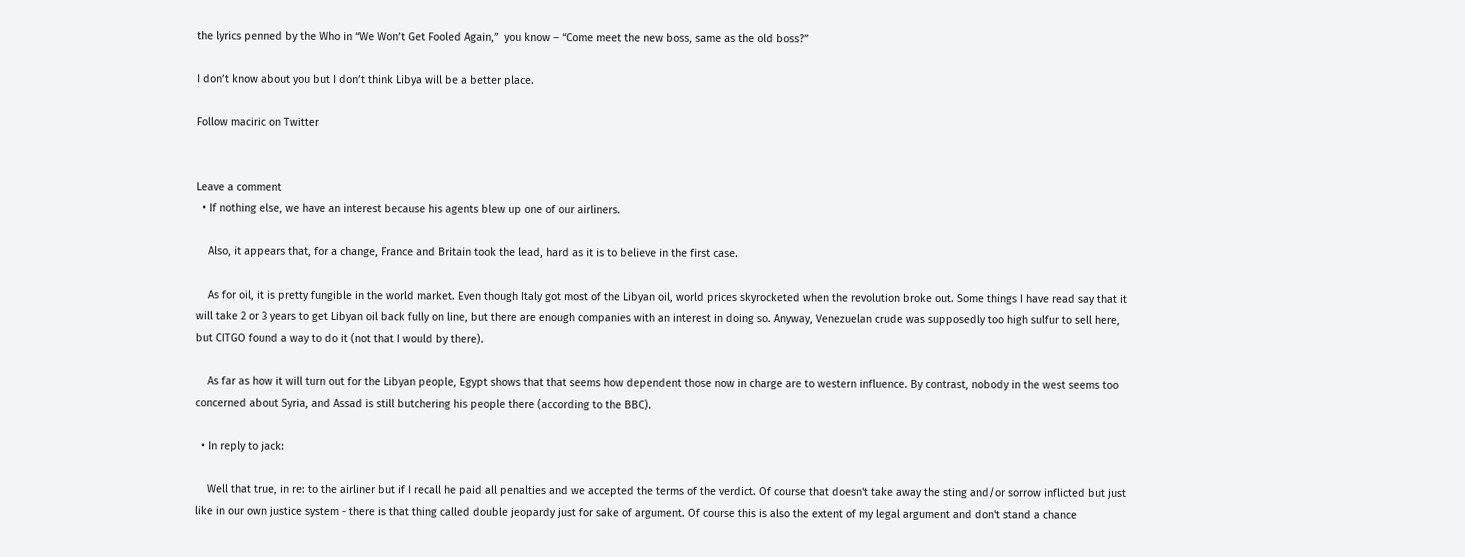the lyrics penned by the Who in “We Won’t Get Fooled Again,”  you know – “Come meet the new boss, same as the old boss?”

I don’t know about you but I don’t think Libya will be a better place.

Follow maciric on Twitter


Leave a comment
  • If nothing else, we have an interest because his agents blew up one of our airliners.

    Also, it appears that, for a change, France and Britain took the lead, hard as it is to believe in the first case.

    As for oil, it is pretty fungible in the world market. Even though Italy got most of the Libyan oil, world prices skyrocketed when the revolution broke out. Some things I have read say that it will take 2 or 3 years to get Libyan oil back fully on line, but there are enough companies with an interest in doing so. Anyway, Venezuelan crude was supposedly too high sulfur to sell here, but CITGO found a way to do it (not that I would by there).

    As far as how it will turn out for the Libyan people, Egypt shows that that seems how dependent those now in charge are to western influence. By contrast, nobody in the west seems too concerned about Syria, and Assad is still butchering his people there (according to the BBC).

  • In reply to jack:

    Well that true, in re: to the airliner but if I recall he paid all penalties and we accepted the terms of the verdict. Of course that doesn't take away the sting and/or sorrow inflicted but just like in our own justice system - there is that thing called double jeopardy just for sake of argument. Of course this is also the extent of my legal argument and don't stand a chance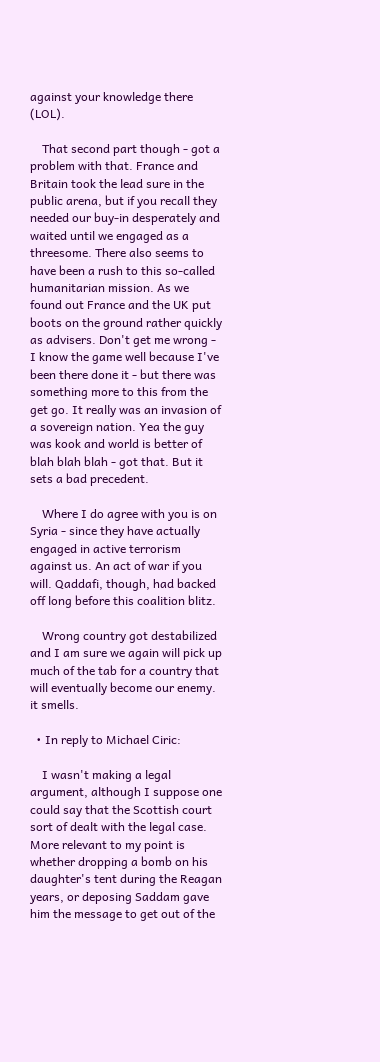against your knowledge there (LOL).

    That second part though - got a problem with that. France and Britain took the lead sure in the public arena, but if you recall they needed our buy-in desperately and waited until we engaged as a threesome. There also seems to have been a rush to this so-called humanitarian mission. As we found out France and the UK put boots on the ground rather quickly as advisers. Don't get me wrong - I know the game well because I've been there done it - but there was something more to this from the get go. It really was an invasion of a sovereign nation. Yea the guy was kook and world is better of blah blah blah - got that. But it sets a bad precedent.

    Where I do agree with you is on Syria - since they have actually engaged in active terrorism against us. An act of war if you will. Qaddafi, though, had backed off long before this coalition blitz.

    Wrong country got destabilized and I am sure we again will pick up much of the tab for a country that will eventually become our enemy. it smells.

  • In reply to Michael Ciric:

    I wasn't making a legal argument, although I suppose one could say that the Scottish court sort of dealt with the legal case. More relevant to my point is whether dropping a bomb on his daughter's tent during the Reagan years, or deposing Saddam gave him the message to get out of the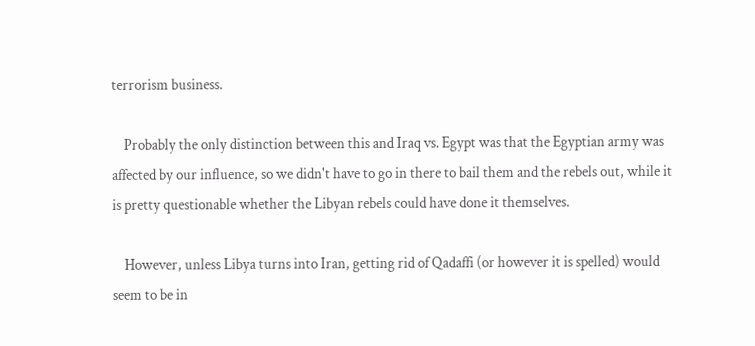terrorism business.

    Probably the only distinction between this and Iraq vs. Egypt was that the Egyptian army was affected by our influence, so we didn't have to go in there to bail them and the rebels out, while it is pretty questionable whether the Libyan rebels could have done it themselves.

    However, unless Libya turns into Iran, getting rid of Qadaffi (or however it is spelled) would seem to be in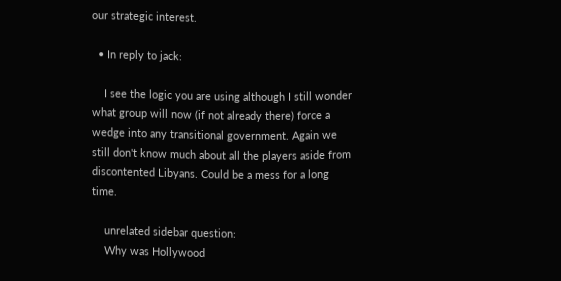our strategic interest.

  • In reply to jack:

    I see the logic you are using although I still wonder what group will now (if not already there) force a wedge into any transitional government. Again we still don't know much about all the players aside from discontented Libyans. Could be a mess for a long time.

    unrelated sidebar question:
    Why was Hollywood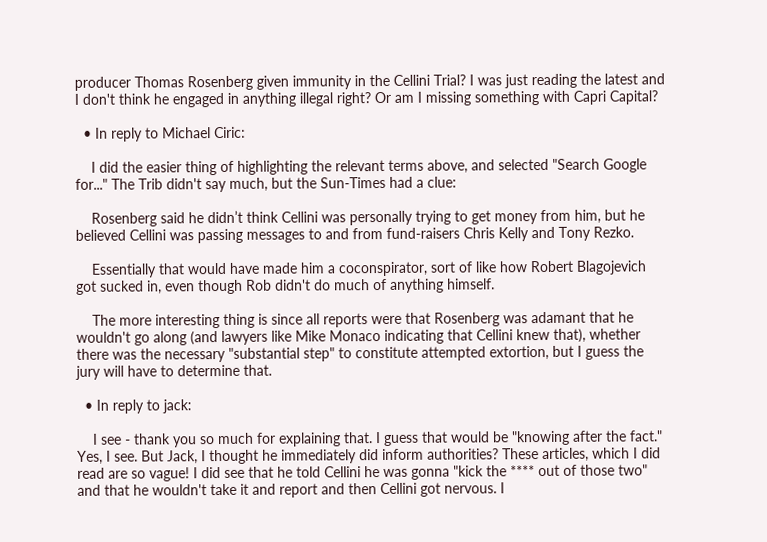producer Thomas Rosenberg given immunity in the Cellini Trial? I was just reading the latest and I don't think he engaged in anything illegal right? Or am I missing something with Capri Capital?

  • In reply to Michael Ciric:

    I did the easier thing of highlighting the relevant terms above, and selected "Search Google for..." The Trib didn't say much, but the Sun-Times had a clue:

    Rosenberg said he didn’t think Cellini was personally trying to get money from him, but he believed Cellini was passing messages to and from fund-raisers Chris Kelly and Tony Rezko.

    Essentially that would have made him a coconspirator, sort of like how Robert Blagojevich got sucked in, even though Rob didn't do much of anything himself.

    The more interesting thing is since all reports were that Rosenberg was adamant that he wouldn't go along (and lawyers like Mike Monaco indicating that Cellini knew that), whether there was the necessary "substantial step" to constitute attempted extortion, but I guess the jury will have to determine that.

  • In reply to jack:

    I see - thank you so much for explaining that. I guess that would be "knowing after the fact." Yes, I see. But Jack, I thought he immediately did inform authorities? These articles, which I did read are so vague! I did see that he told Cellini he was gonna "kick the **** out of those two" and that he wouldn't take it and report and then Cellini got nervous. I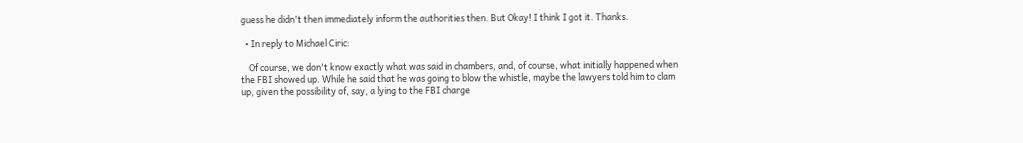guess he didn't then immediately inform the authorities then. But Okay! I think I got it. Thanks.

  • In reply to Michael Ciric:

    Of course, we don't know exactly what was said in chambers, and, of course, what initially happened when the FBI showed up. While he said that he was going to blow the whistle, maybe the lawyers told him to clam up, given the possibility of, say, a lying to the FBI charge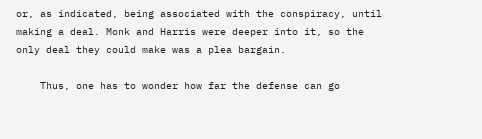or, as indicated, being associated with the conspiracy, until making a deal. Monk and Harris were deeper into it, so the only deal they could make was a plea bargain.

    Thus, one has to wonder how far the defense can go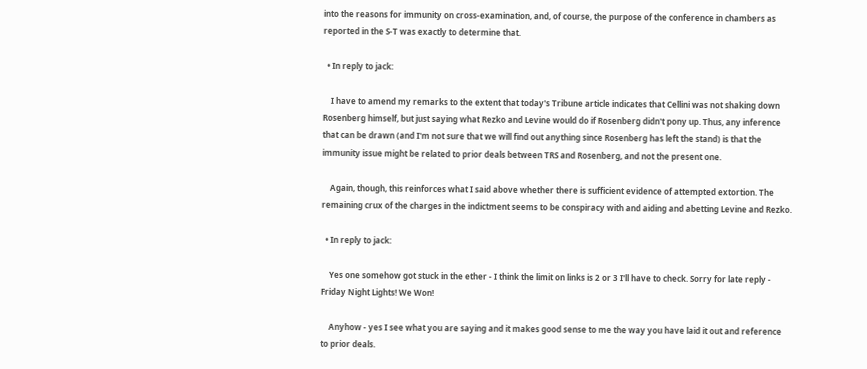into the reasons for immunity on cross-examination, and, of course, the purpose of the conference in chambers as reported in the S-T was exactly to determine that.

  • In reply to jack:

    I have to amend my remarks to the extent that today's Tribune article indicates that Cellini was not shaking down Rosenberg himself, but just saying what Rezko and Levine would do if Rosenberg didn't pony up. Thus, any inference that can be drawn (and I'm not sure that we will find out anything since Rosenberg has left the stand) is that the immunity issue might be related to prior deals between TRS and Rosenberg, and not the present one.

    Again, though, this reinforces what I said above whether there is sufficient evidence of attempted extortion. The remaining crux of the charges in the indictment seems to be conspiracy with and aiding and abetting Levine and Rezko.

  • In reply to jack:

    Yes one somehow got stuck in the ether - I think the limit on links is 2 or 3 I'll have to check. Sorry for late reply - Friday Night Lights! We Won!

    Anyhow - yes I see what you are saying and it makes good sense to me the way you have laid it out and reference to prior deals.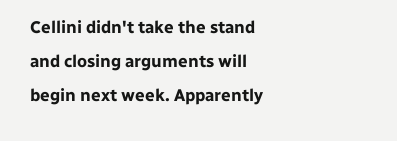Cellini didn't take the stand and closing arguments will begin next week. Apparently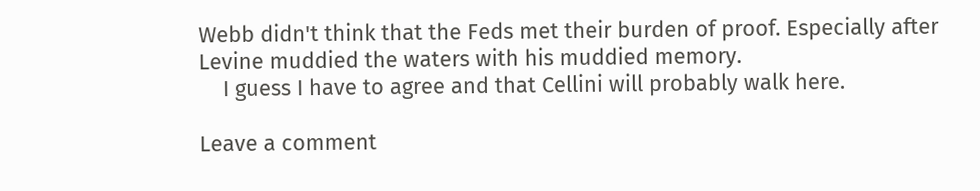Webb didn't think that the Feds met their burden of proof. Especially after Levine muddied the waters with his muddied memory.
    I guess I have to agree and that Cellini will probably walk here.

Leave a comment